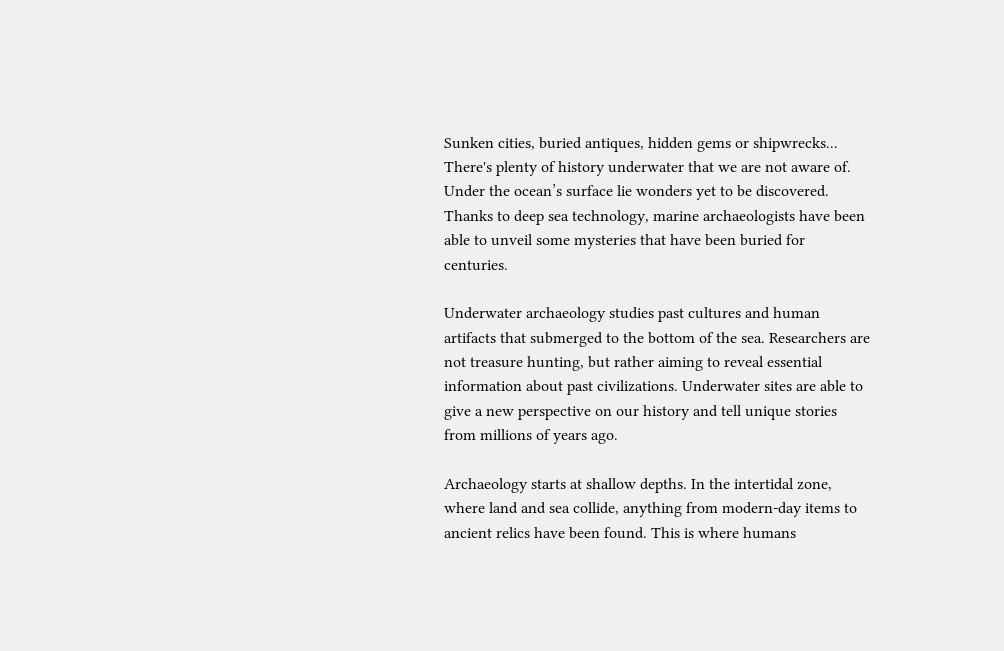Sunken cities, buried antiques, hidden gems or shipwrecks... There's plenty of history underwater that we are not aware of. Under the ocean’s surface lie wonders yet to be discovered. Thanks to deep sea technology, marine archaeologists have been able to unveil some mysteries that have been buried for centuries.

Underwater archaeology studies past cultures and human artifacts that submerged to the bottom of the sea. Researchers are not treasure hunting, but rather aiming to reveal essential information about past civilizations. Underwater sites are able to give a new perspective on our history and tell unique stories from millions of years ago.

Archaeology starts at shallow depths. In the intertidal zone, where land and sea collide, anything from modern-day items to ancient relics have been found. This is where humans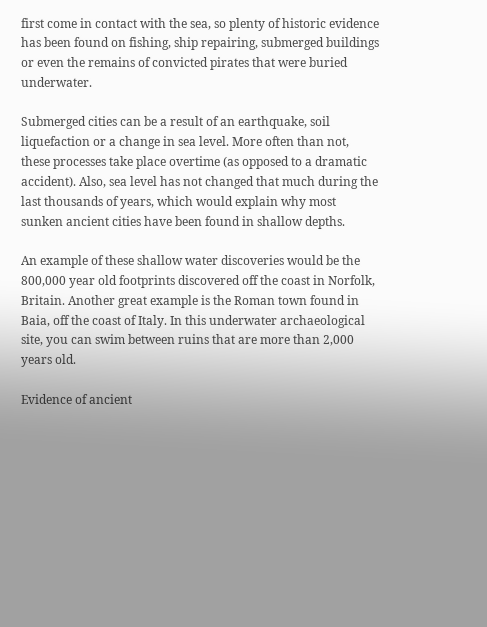first come in contact with the sea, so plenty of historic evidence has been found on fishing, ship repairing, submerged buildings or even the remains of convicted pirates that were buried underwater.

Submerged cities can be a result of an earthquake, soil liquefaction or a change in sea level. More often than not, these processes take place overtime (as opposed to a dramatic accident). Also, sea level has not changed that much during the last thousands of years, which would explain why most sunken ancient cities have been found in shallow depths.

An example of these shallow water discoveries would be the 800,000 year old footprints discovered off the coast in Norfolk, Britain. Another great example is the Roman town found in Baia, off the coast of Italy. In this underwater archaeological site, you can swim between ruins that are more than 2,000 years old.

Evidence of ancient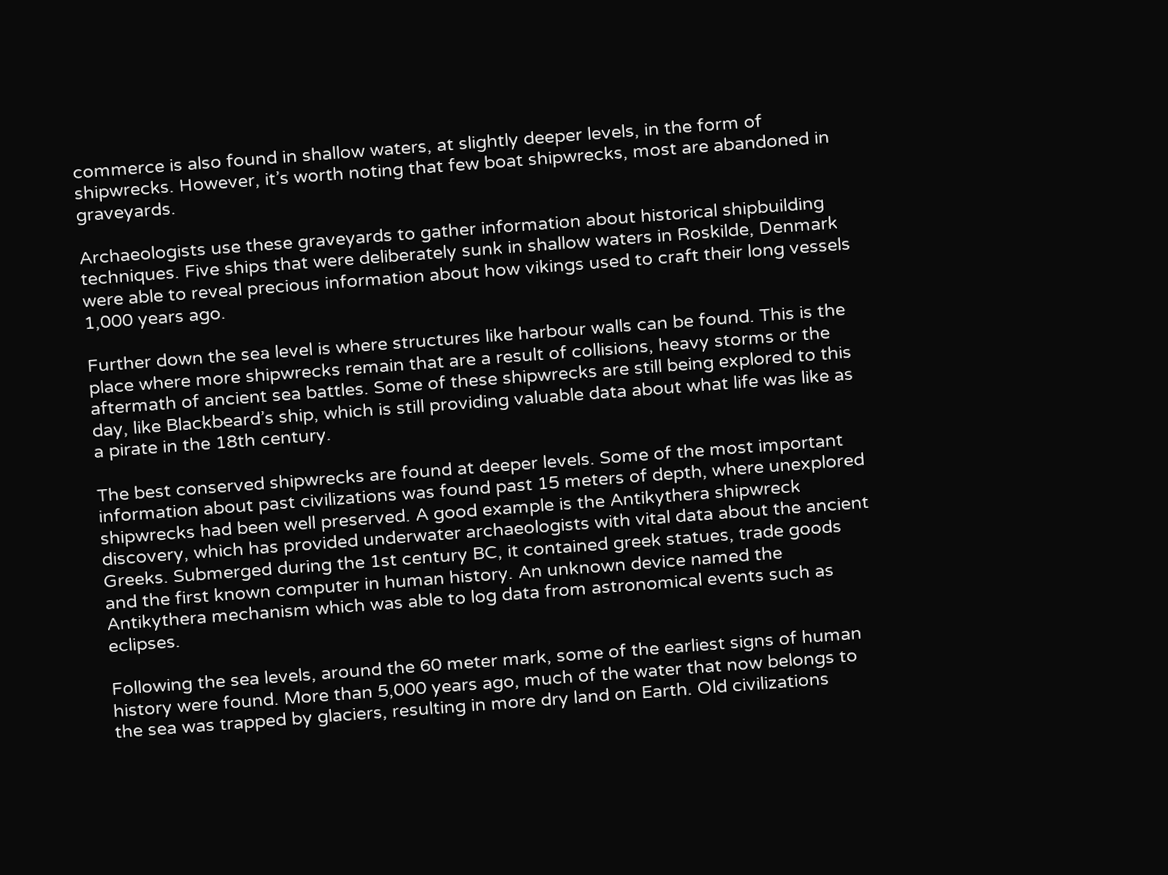commerce is also found in shallow waters, at slightly deeper levels, in the form of shipwrecks. However, it’s worth noting that few boat shipwrecks, most are abandoned in graveyards.

Archaeologists use these graveyards to gather information about historical shipbuilding techniques. Five ships that were deliberately sunk in shallow waters in Roskilde, Denmark were able to reveal precious information about how vikings used to craft their long vessels 1,000 years ago.

Further down the sea level is where structures like harbour walls can be found. This is the place where more shipwrecks remain that are a result of collisions, heavy storms or the aftermath of ancient sea battles. Some of these shipwrecks are still being explored to this day, like Blackbeard’s ship, which is still providing valuable data about what life was like as a pirate in the 18th century.

The best conserved shipwrecks are found at deeper levels. Some of the most important information about past civilizations was found past 15 meters of depth, where unexplored shipwrecks had been well preserved. A good example is the Antikythera shipwreck discovery, which has provided underwater archaeologists with vital data about the ancient Greeks. Submerged during the 1st century BC, it contained greek statues, trade goods and the first known computer in human history. An unknown device named the Antikythera mechanism which was able to log data from astronomical events such as eclipses.

Following the sea levels, around the 60 meter mark, some of the earliest signs of human history were found. More than 5,000 years ago, much of the water that now belongs to the sea was trapped by glaciers, resulting in more dry land on Earth. Old civilizations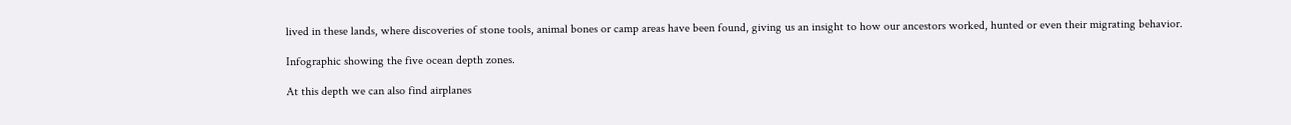lived in these lands, where discoveries of stone tools, animal bones or camp areas have been found, giving us an insight to how our ancestors worked, hunted or even their migrating behavior.

Infographic showing the five ocean depth zones.

At this depth we can also find airplanes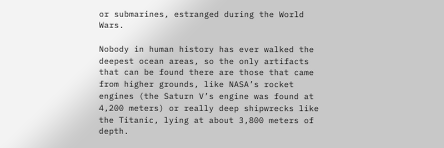or submarines, estranged during the World Wars.

Nobody in human history has ever walked the deepest ocean areas, so the only artifacts that can be found there are those that came from higher grounds, like NASA’s rocket engines (the Saturn V’s engine was found at 4,200 meters) or really deep shipwrecks like the Titanic, lying at about 3,800 meters of depth.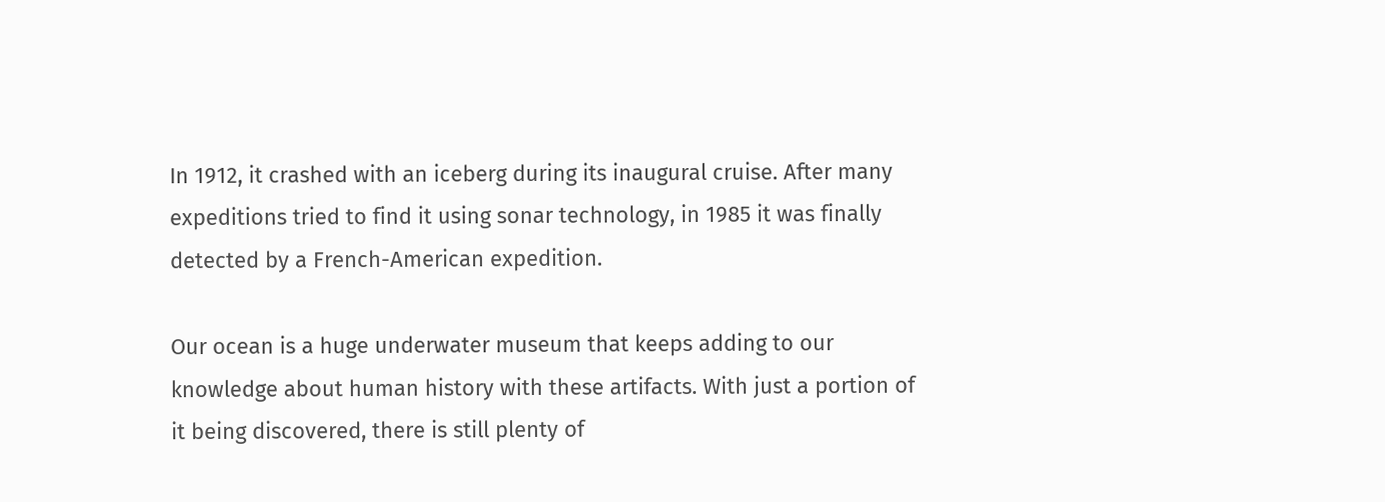In 1912, it crashed with an iceberg during its inaugural cruise. After many expeditions tried to find it using sonar technology, in 1985 it was finally detected by a French-American expedition.

Our ocean is a huge underwater museum that keeps adding to our knowledge about human history with these artifacts. With just a portion of it being discovered, there is still plenty of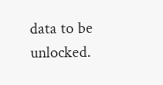data to be unlocked.